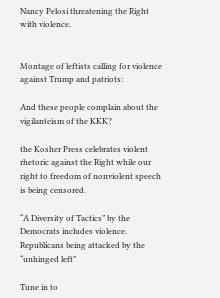Nancy Pelosi threatening the Right with violence.


Montage of leftists calling for violence against Trump and patriots:

And these people complain about the vigilanteism of the KKK?

the Kosher Press celebrates violent rhetoric against the Right while our right to freedom of nonviolent speech is being censored.

“A Diversity of Tactics” by the Democrats includes violence.  Republicans being attacked by the “unhinged left”

Tune in to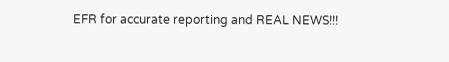EFR for accurate reporting and REAL NEWS!!!